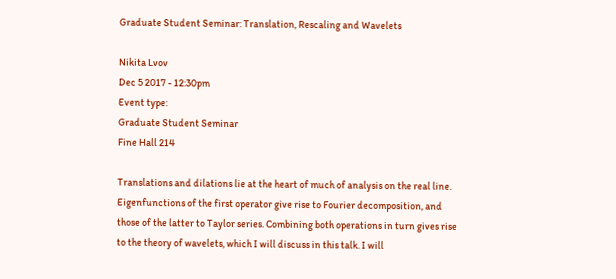Graduate Student Seminar: Translation, Rescaling and Wavelets

Nikita Lvov
Dec 5 2017 - 12:30pm
Event type:
Graduate Student Seminar
Fine Hall 214

Translations and dilations lie at the heart of much of analysis on the real line. Eigenfunctions of the first operator give rise to Fourier decomposition, and those of the latter to Taylor series. Combining both operations in turn gives rise to the theory of wavelets, which I will discuss in this talk. I will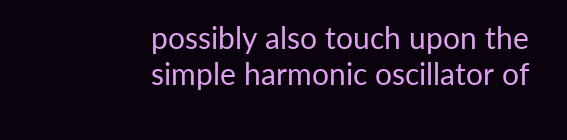possibly also touch upon the simple harmonic oscillator of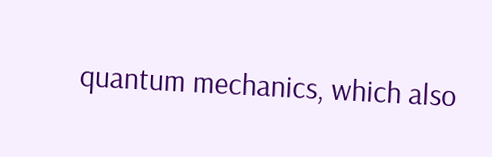quantum mechanics, which also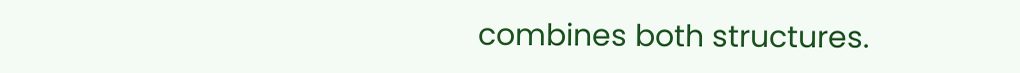combines both structures.